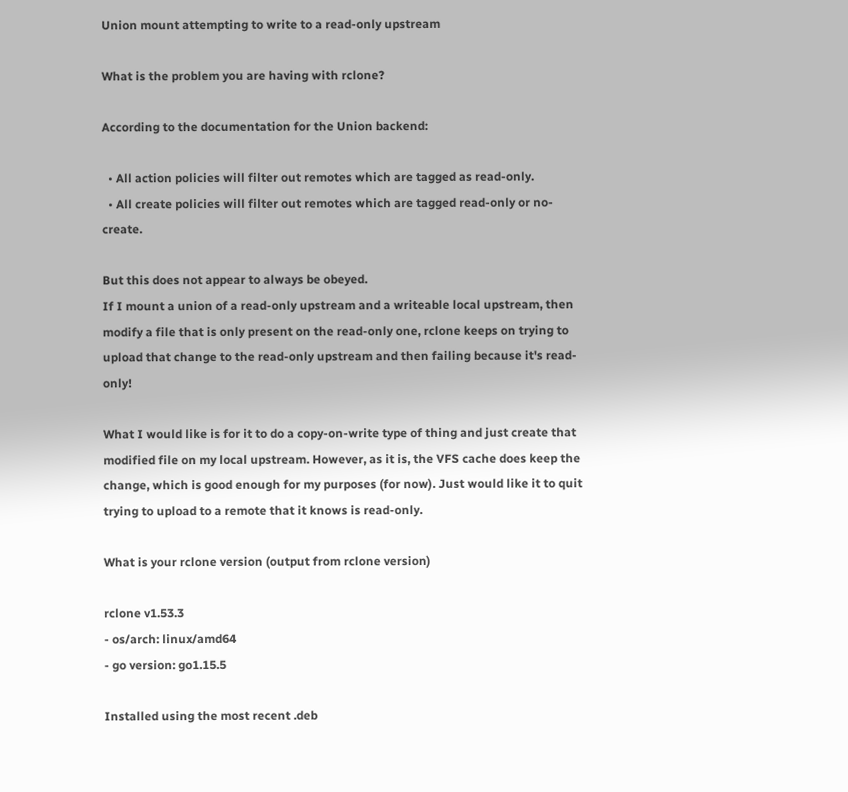Union mount attempting to write to a read-only upstream

What is the problem you are having with rclone?

According to the documentation for the Union backend:

  • All action policies will filter out remotes which are tagged as read-only.
  • All create policies will filter out remotes which are tagged read-only or no-create.

But this does not appear to always be obeyed.
If I mount a union of a read-only upstream and a writeable local upstream, then modify a file that is only present on the read-only one, rclone keeps on trying to upload that change to the read-only upstream and then failing because it's read-only!

What I would like is for it to do a copy-on-write type of thing and just create that modified file on my local upstream. However, as it is, the VFS cache does keep the change, which is good enough for my purposes (for now). Just would like it to quit trying to upload to a remote that it knows is read-only.

What is your rclone version (output from rclone version)

rclone v1.53.3
- os/arch: linux/amd64
- go version: go1.15.5

Installed using the most recent .deb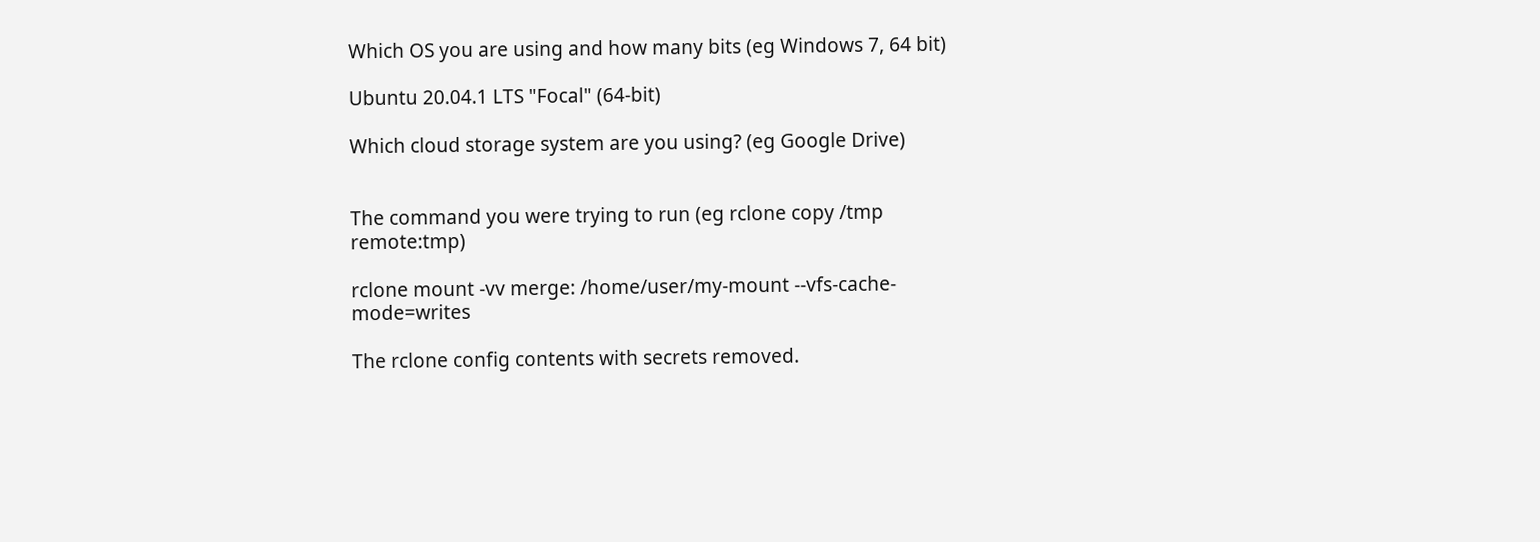Which OS you are using and how many bits (eg Windows 7, 64 bit)

Ubuntu 20.04.1 LTS "Focal" (64-bit)

Which cloud storage system are you using? (eg Google Drive)


The command you were trying to run (eg rclone copy /tmp remote:tmp)

rclone mount -vv merge: /home/user/my-mount --vfs-cache-mode=writes

The rclone config contents with secrets removed.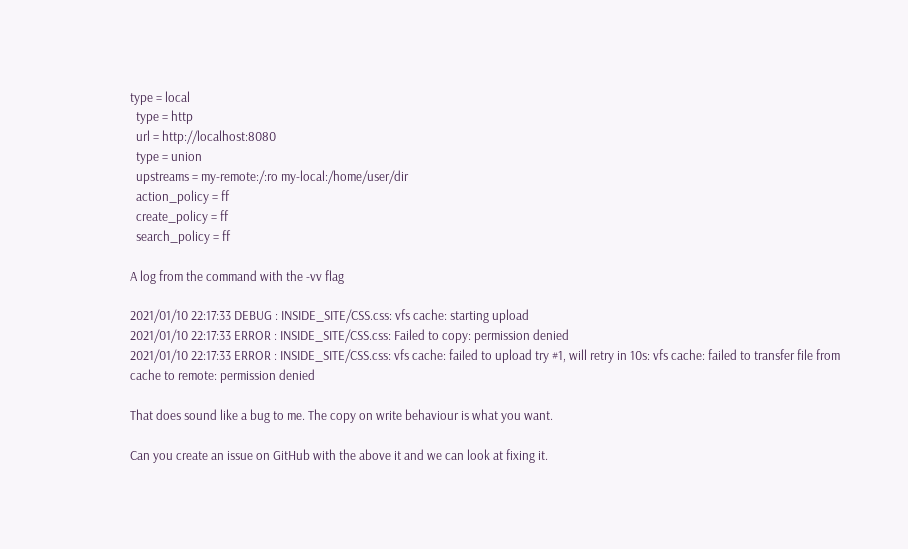type = local
  type = http
  url = http://localhost:8080
  type = union
  upstreams = my-remote:/:ro my-local:/home/user/dir
  action_policy = ff
  create_policy = ff
  search_policy = ff

A log from the command with the -vv flag

2021/01/10 22:17:33 DEBUG : INSIDE_SITE/CSS.css: vfs cache: starting upload
2021/01/10 22:17:33 ERROR : INSIDE_SITE/CSS.css: Failed to copy: permission denied
2021/01/10 22:17:33 ERROR : INSIDE_SITE/CSS.css: vfs cache: failed to upload try #1, will retry in 10s: vfs cache: failed to transfer file from cache to remote: permission denied

That does sound like a bug to me. The copy on write behaviour is what you want.

Can you create an issue on GitHub with the above it and we can look at fixing it.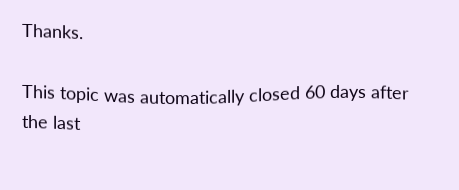Thanks.

This topic was automatically closed 60 days after the last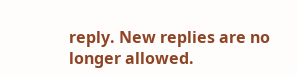reply. New replies are no longer allowed.